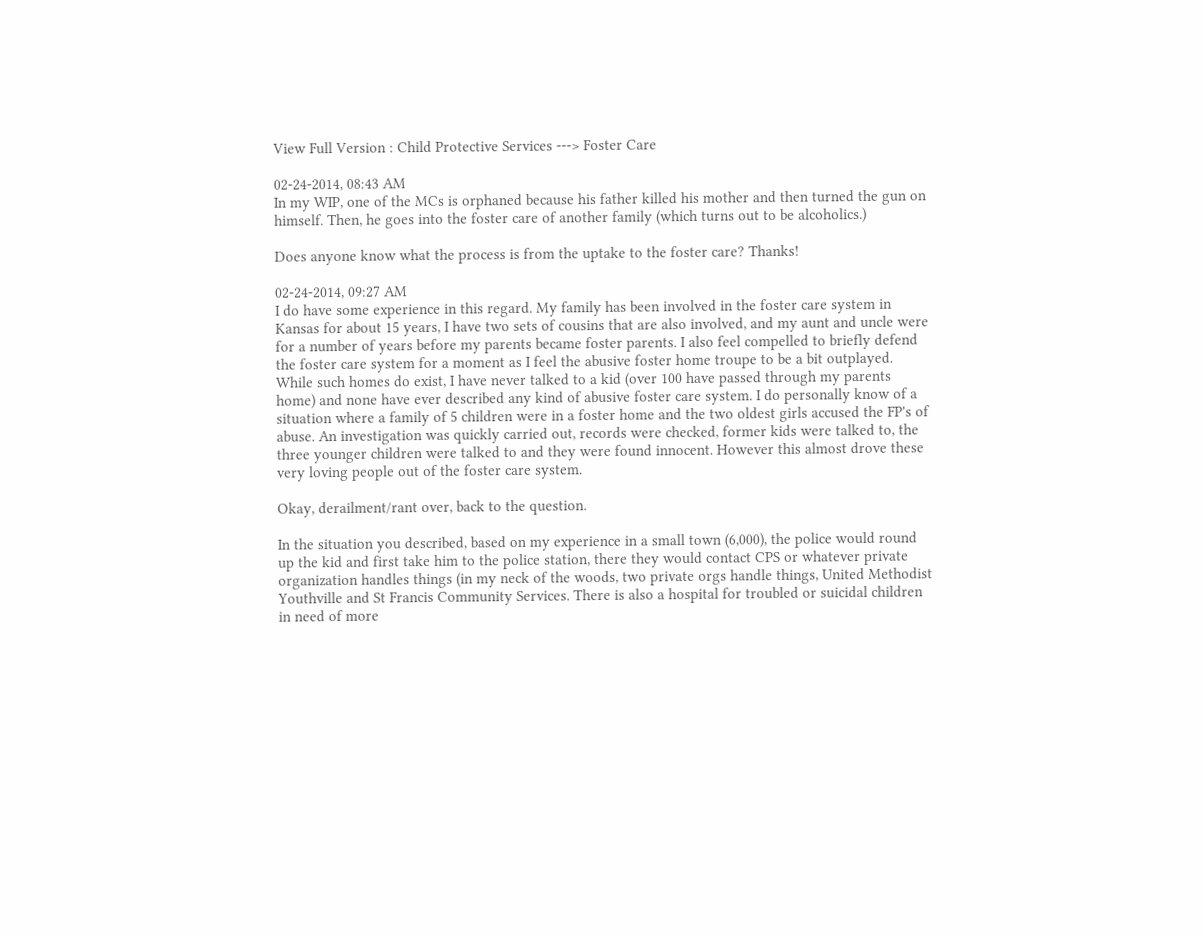View Full Version : Child Protective Services ---> Foster Care

02-24-2014, 08:43 AM
In my WIP, one of the MCs is orphaned because his father killed his mother and then turned the gun on himself. Then, he goes into the foster care of another family (which turns out to be alcoholics.)

Does anyone know what the process is from the uptake to the foster care? Thanks!

02-24-2014, 09:27 AM
I do have some experience in this regard. My family has been involved in the foster care system in Kansas for about 15 years, I have two sets of cousins that are also involved, and my aunt and uncle were for a number of years before my parents became foster parents. I also feel compelled to briefly defend the foster care system for a moment as I feel the abusive foster home troupe to be a bit outplayed. While such homes do exist, I have never talked to a kid (over 100 have passed through my parents home) and none have ever described any kind of abusive foster care system. I do personally know of a situation where a family of 5 children were in a foster home and the two oldest girls accused the FP's of abuse. An investigation was quickly carried out, records were checked, former kids were talked to, the three younger children were talked to and they were found innocent. However this almost drove these very loving people out of the foster care system.

Okay, derailment/rant over, back to the question.

In the situation you described, based on my experience in a small town (6,000), the police would round up the kid and first take him to the police station, there they would contact CPS or whatever private organization handles things (in my neck of the woods, two private orgs handle things, United Methodist Youthville and St Francis Community Services. There is also a hospital for troubled or suicidal children in need of more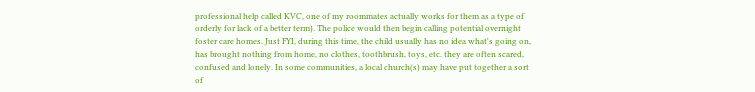professional help called KVC, one of my roommates actually works for them as a type of orderly for lack of a better term). The police would then begin calling potential overnight foster care homes. Just FYI, during this time, the child usually has no idea what's going on, has brought nothing from home, no clothes, toothbrush, toys, etc. they are often scared, confused and lonely. In some communities, a local church(s) may have put together a sort of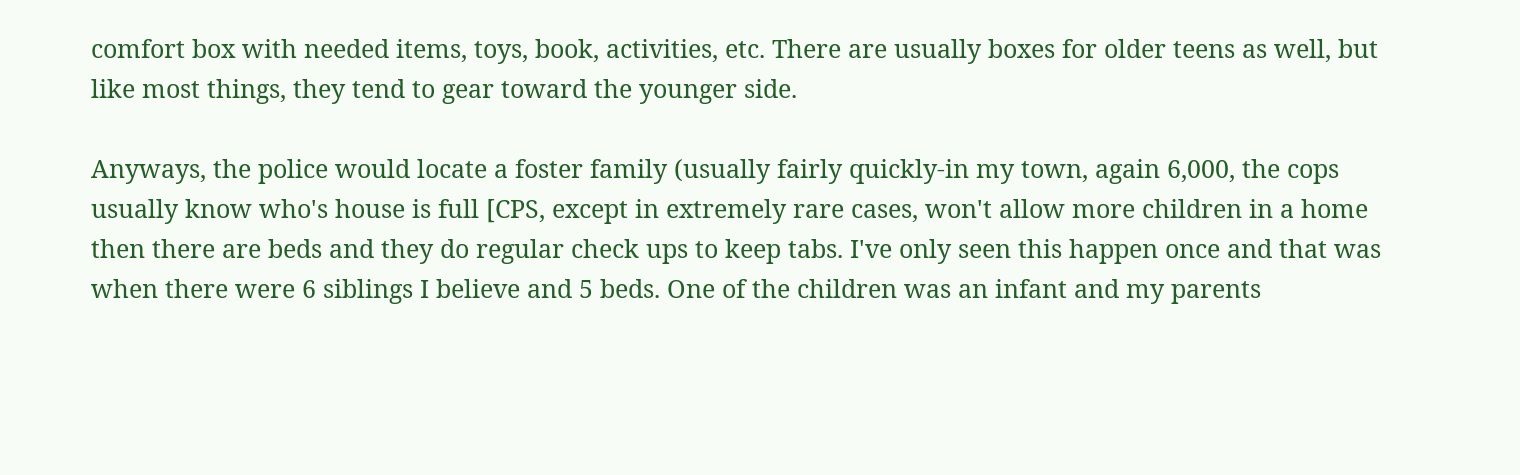comfort box with needed items, toys, book, activities, etc. There are usually boxes for older teens as well, but like most things, they tend to gear toward the younger side.

Anyways, the police would locate a foster family (usually fairly quickly-in my town, again 6,000, the cops usually know who's house is full [CPS, except in extremely rare cases, won't allow more children in a home then there are beds and they do regular check ups to keep tabs. I've only seen this happen once and that was when there were 6 siblings I believe and 5 beds. One of the children was an infant and my parents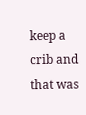keep a crib and that was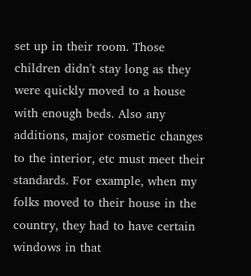set up in their room. Those children didn't stay long as they were quickly moved to a house with enough beds. Also any additions, major cosmetic changes to the interior, etc must meet their standards. For example, when my folks moved to their house in the country, they had to have certain windows in that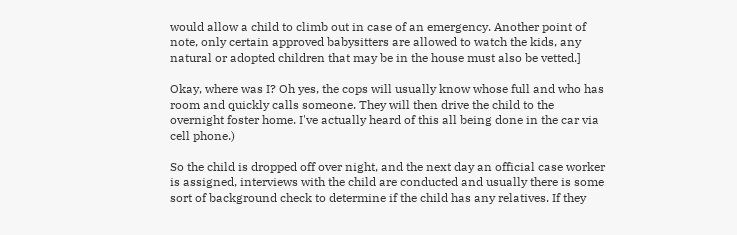would allow a child to climb out in case of an emergency. Another point of note, only certain approved babysitters are allowed to watch the kids, any natural or adopted children that may be in the house must also be vetted.]

Okay, where was I? Oh yes, the cops will usually know whose full and who has room and quickly calls someone. They will then drive the child to the overnight foster home. I've actually heard of this all being done in the car via cell phone.)

So the child is dropped off over night, and the next day an official case worker is assigned, interviews with the child are conducted and usually there is some sort of background check to determine if the child has any relatives. If they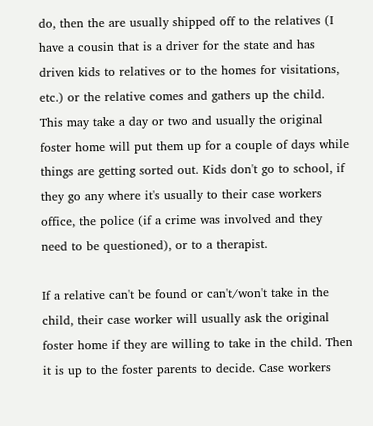do, then the are usually shipped off to the relatives (I have a cousin that is a driver for the state and has driven kids to relatives or to the homes for visitations, etc.) or the relative comes and gathers up the child. This may take a day or two and usually the original foster home will put them up for a couple of days while things are getting sorted out. Kids don't go to school, if they go any where it's usually to their case workers office, the police (if a crime was involved and they need to be questioned), or to a therapist.

If a relative can't be found or can't/won't take in the child, their case worker will usually ask the original foster home if they are willing to take in the child. Then it is up to the foster parents to decide. Case workers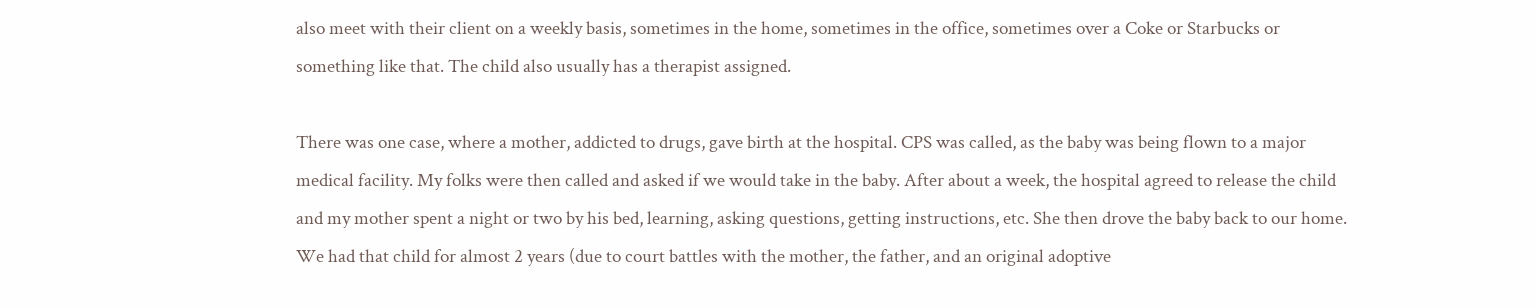also meet with their client on a weekly basis, sometimes in the home, sometimes in the office, sometimes over a Coke or Starbucks or something like that. The child also usually has a therapist assigned.

There was one case, where a mother, addicted to drugs, gave birth at the hospital. CPS was called, as the baby was being flown to a major medical facility. My folks were then called and asked if we would take in the baby. After about a week, the hospital agreed to release the child and my mother spent a night or two by his bed, learning, asking questions, getting instructions, etc. She then drove the baby back to our home. We had that child for almost 2 years (due to court battles with the mother, the father, and an original adoptive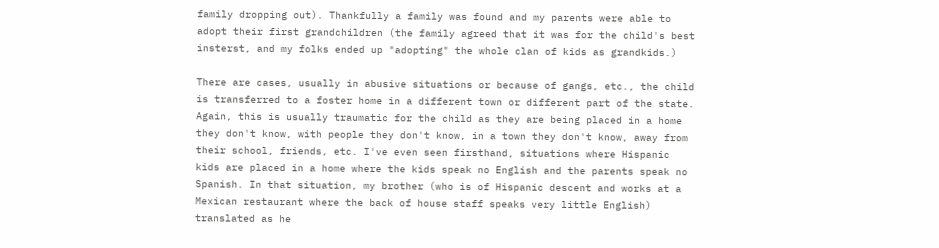family dropping out). Thankfully a family was found and my parents were able to adopt their first grandchildren (the family agreed that it was for the child's best insterst, and my folks ended up "adopting" the whole clan of kids as grandkids.)

There are cases, usually in abusive situations or because of gangs, etc., the child is transferred to a foster home in a different town or different part of the state. Again, this is usually traumatic for the child as they are being placed in a home they don't know, with people they don't know, in a town they don't know, away from their school, friends, etc. I've even seen firsthand, situations where Hispanic kids are placed in a home where the kids speak no English and the parents speak no Spanish. In that situation, my brother (who is of Hispanic descent and works at a Mexican restaurant where the back of house staff speaks very little English) translated as he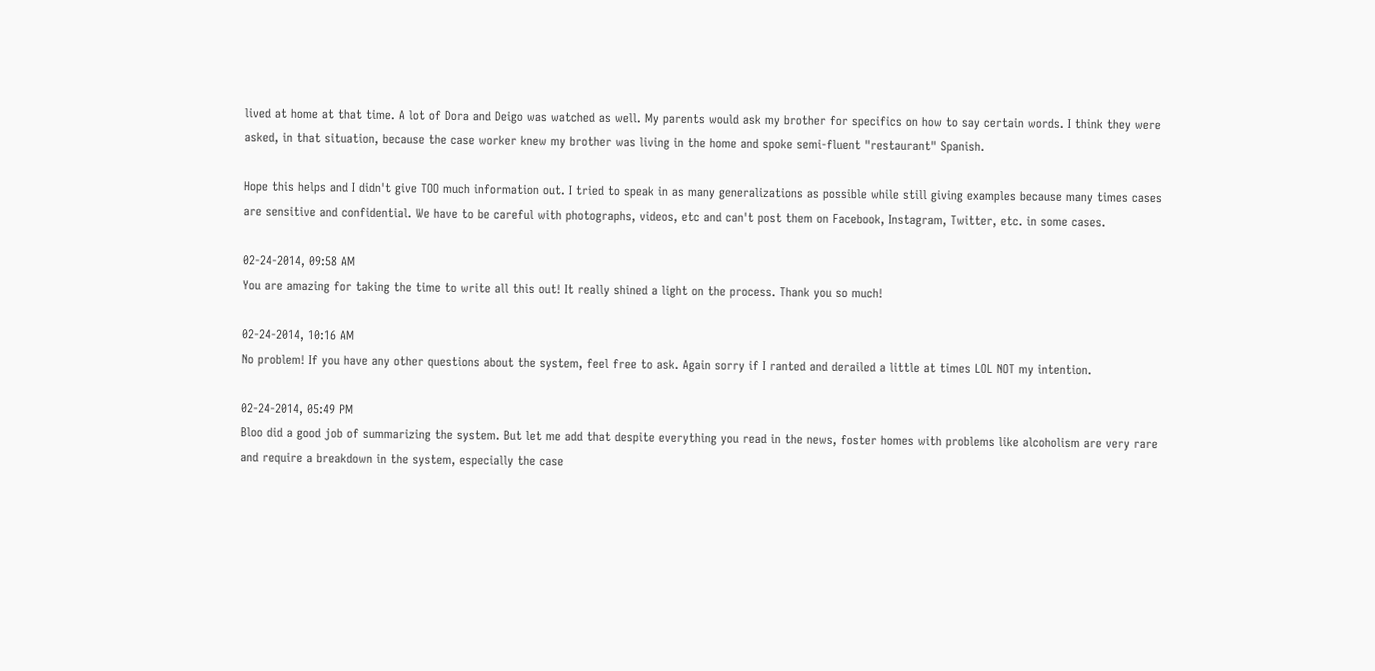lived at home at that time. A lot of Dora and Deigo was watched as well. My parents would ask my brother for specifics on how to say certain words. I think they were asked, in that situation, because the case worker knew my brother was living in the home and spoke semi-fluent "restaurant" Spanish.

Hope this helps and I didn't give TOO much information out. I tried to speak in as many generalizations as possible while still giving examples because many times cases are sensitive and confidential. We have to be careful with photographs, videos, etc and can't post them on Facebook, Instagram, Twitter, etc. in some cases.

02-24-2014, 09:58 AM
You are amazing for taking the time to write all this out! It really shined a light on the process. Thank you so much!

02-24-2014, 10:16 AM
No problem! If you have any other questions about the system, feel free to ask. Again sorry if I ranted and derailed a little at times LOL NOT my intention.

02-24-2014, 05:49 PM
Bloo did a good job of summarizing the system. But let me add that despite everything you read in the news, foster homes with problems like alcoholism are very rare and require a breakdown in the system, especially the case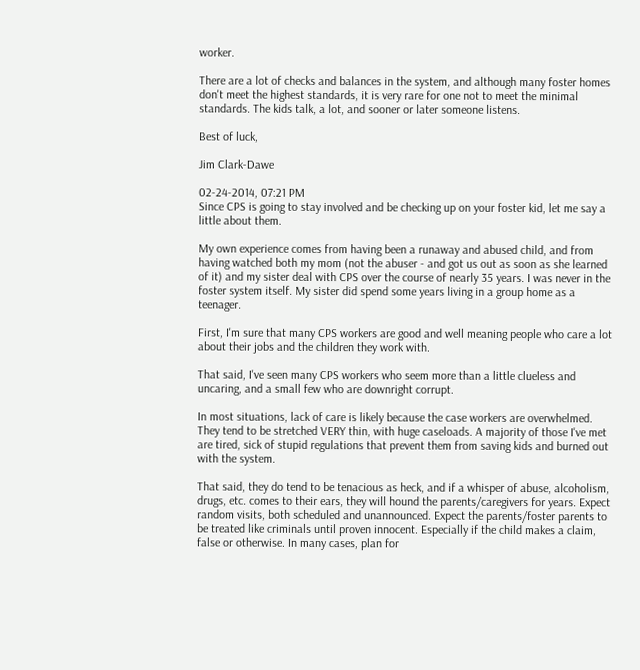worker.

There are a lot of checks and balances in the system, and although many foster homes don't meet the highest standards, it is very rare for one not to meet the minimal standards. The kids talk, a lot, and sooner or later someone listens.

Best of luck,

Jim Clark-Dawe

02-24-2014, 07:21 PM
Since CPS is going to stay involved and be checking up on your foster kid, let me say a little about them.

My own experience comes from having been a runaway and abused child, and from having watched both my mom (not the abuser - and got us out as soon as she learned of it) and my sister deal with CPS over the course of nearly 35 years. I was never in the foster system itself. My sister did spend some years living in a group home as a teenager.

First, I'm sure that many CPS workers are good and well meaning people who care a lot about their jobs and the children they work with.

That said, I've seen many CPS workers who seem more than a little clueless and uncaring, and a small few who are downright corrupt.

In most situations, lack of care is likely because the case workers are overwhelmed. They tend to be stretched VERY thin, with huge caseloads. A majority of those I've met are tired, sick of stupid regulations that prevent them from saving kids and burned out with the system.

That said, they do tend to be tenacious as heck, and if a whisper of abuse, alcoholism, drugs, etc. comes to their ears, they will hound the parents/caregivers for years. Expect random visits, both scheduled and unannounced. Expect the parents/foster parents to be treated like criminals until proven innocent. Especially if the child makes a claim, false or otherwise. In many cases, plan for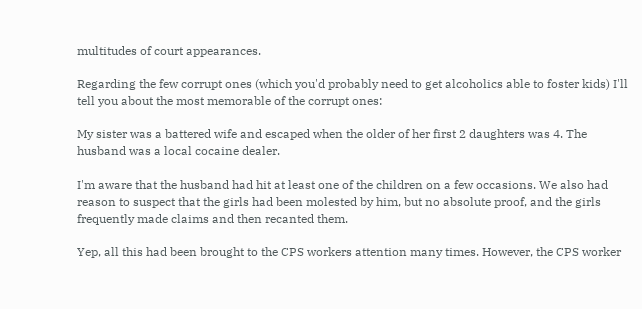multitudes of court appearances.

Regarding the few corrupt ones (which you'd probably need to get alcoholics able to foster kids) I'll tell you about the most memorable of the corrupt ones:

My sister was a battered wife and escaped when the older of her first 2 daughters was 4. The husband was a local cocaine dealer.

I'm aware that the husband had hit at least one of the children on a few occasions. We also had reason to suspect that the girls had been molested by him, but no absolute proof, and the girls frequently made claims and then recanted them.

Yep, all this had been brought to the CPS workers attention many times. However, the CPS worker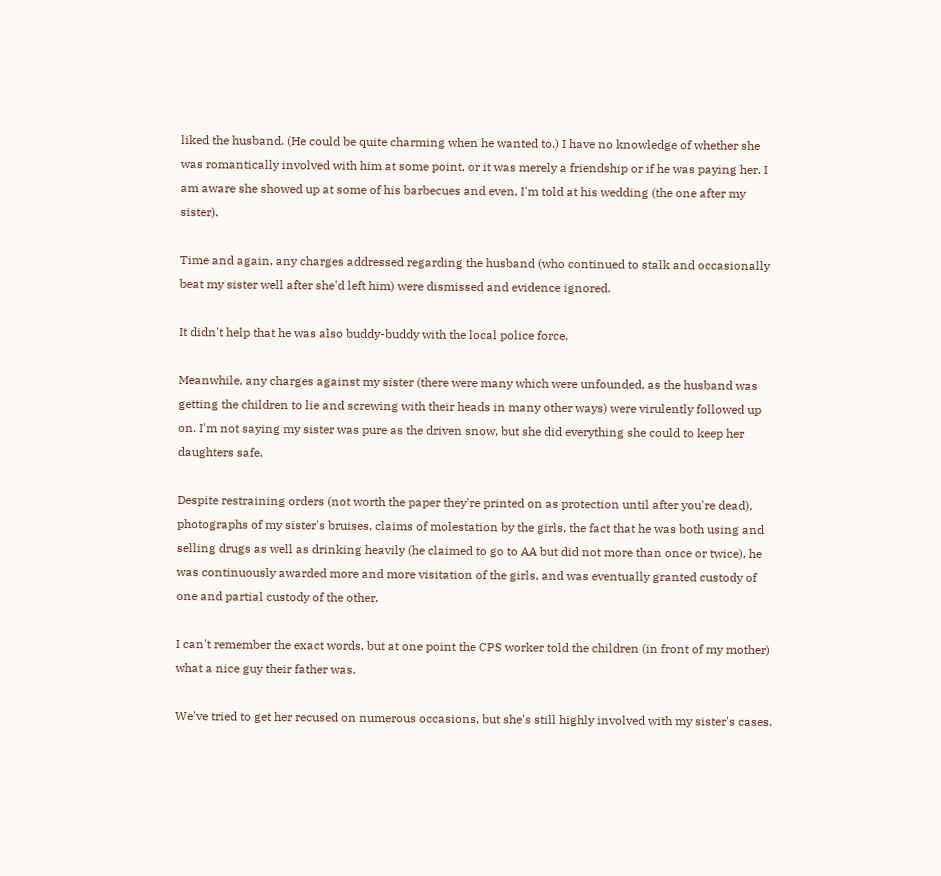liked the husband. (He could be quite charming when he wanted to.) I have no knowledge of whether she was romantically involved with him at some point, or it was merely a friendship or if he was paying her. I am aware she showed up at some of his barbecues and even, I'm told at his wedding (the one after my sister).

Time and again, any charges addressed regarding the husband (who continued to stalk and occasionally beat my sister well after she'd left him) were dismissed and evidence ignored.

It didn't help that he was also buddy-buddy with the local police force.

Meanwhile, any charges against my sister (there were many which were unfounded, as the husband was getting the children to lie and screwing with their heads in many other ways) were virulently followed up on. I'm not saying my sister was pure as the driven snow, but she did everything she could to keep her daughters safe.

Despite restraining orders (not worth the paper they're printed on as protection until after you're dead), photographs of my sister's bruises, claims of molestation by the girls, the fact that he was both using and selling drugs as well as drinking heavily (he claimed to go to AA but did not more than once or twice), he was continuously awarded more and more visitation of the girls, and was eventually granted custody of one and partial custody of the other.

I can't remember the exact words, but at one point the CPS worker told the children (in front of my mother) what a nice guy their father was.

We've tried to get her recused on numerous occasions, but she's still highly involved with my sister's cases.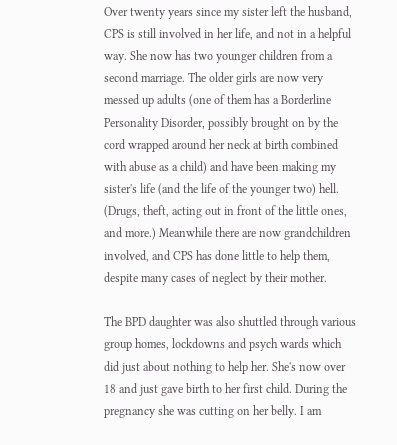Over twenty years since my sister left the husband, CPS is still involved in her life, and not in a helpful way. She now has two younger children from a second marriage. The older girls are now very messed up adults (one of them has a Borderline Personality Disorder, possibly brought on by the cord wrapped around her neck at birth combined with abuse as a child) and have been making my sister's life (and the life of the younger two) hell. (Drugs, theft, acting out in front of the little ones, and more.) Meanwhile there are now grandchildren involved, and CPS has done little to help them, despite many cases of neglect by their mother.

The BPD daughter was also shuttled through various group homes, lockdowns and psych wards which did just about nothing to help her. She's now over 18 and just gave birth to her first child. During the pregnancy she was cutting on her belly. I am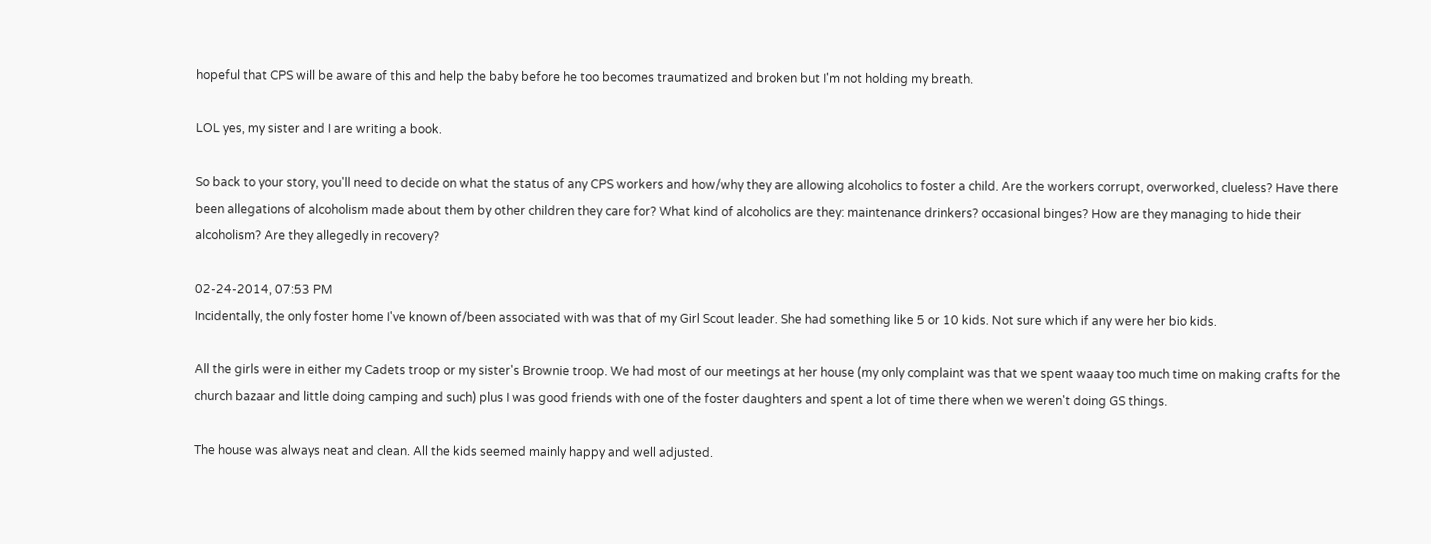hopeful that CPS will be aware of this and help the baby before he too becomes traumatized and broken but I'm not holding my breath.

LOL yes, my sister and I are writing a book.

So back to your story, you'll need to decide on what the status of any CPS workers and how/why they are allowing alcoholics to foster a child. Are the workers corrupt, overworked, clueless? Have there been allegations of alcoholism made about them by other children they care for? What kind of alcoholics are they: maintenance drinkers? occasional binges? How are they managing to hide their alcoholism? Are they allegedly in recovery?

02-24-2014, 07:53 PM
Incidentally, the only foster home I've known of/been associated with was that of my Girl Scout leader. She had something like 5 or 10 kids. Not sure which if any were her bio kids.

All the girls were in either my Cadets troop or my sister's Brownie troop. We had most of our meetings at her house (my only complaint was that we spent waaay too much time on making crafts for the church bazaar and little doing camping and such) plus I was good friends with one of the foster daughters and spent a lot of time there when we weren't doing GS things.

The house was always neat and clean. All the kids seemed mainly happy and well adjusted.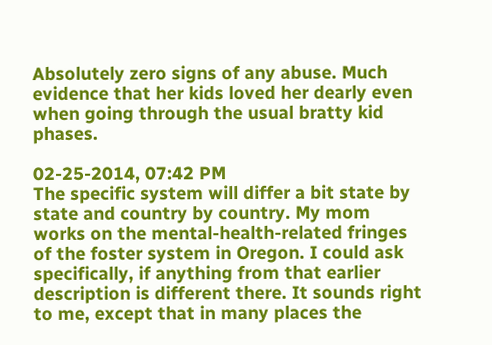Absolutely zero signs of any abuse. Much evidence that her kids loved her dearly even when going through the usual bratty kid phases.

02-25-2014, 07:42 PM
The specific system will differ a bit state by state and country by country. My mom works on the mental-health-related fringes of the foster system in Oregon. I could ask specifically, if anything from that earlier description is different there. It sounds right to me, except that in many places the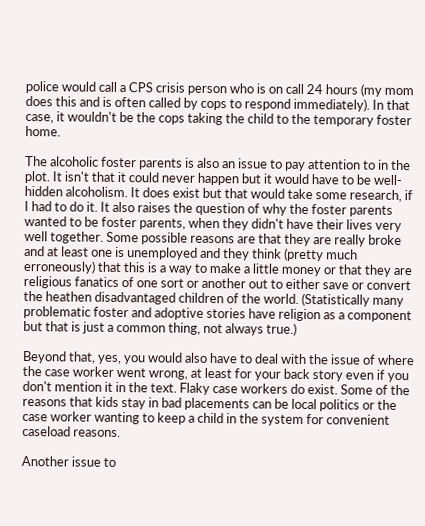police would call a CPS crisis person who is on call 24 hours (my mom does this and is often called by cops to respond immediately). In that case, it wouldn't be the cops taking the child to the temporary foster home.

The alcoholic foster parents is also an issue to pay attention to in the plot. It isn't that it could never happen but it would have to be well-hidden alcoholism. It does exist but that would take some research, if I had to do it. It also raises the question of why the foster parents wanted to be foster parents, when they didn't have their lives very well together. Some possible reasons are that they are really broke and at least one is unemployed and they think (pretty much erroneously) that this is a way to make a little money or that they are religious fanatics of one sort or another out to either save or convert the heathen disadvantaged children of the world. (Statistically many problematic foster and adoptive stories have religion as a component but that is just a common thing, not always true.)

Beyond that, yes, you would also have to deal with the issue of where the case worker went wrong, at least for your back story even if you don't mention it in the text. Flaky case workers do exist. Some of the reasons that kids stay in bad placements can be local politics or the case worker wanting to keep a child in the system for convenient caseload reasons.

Another issue to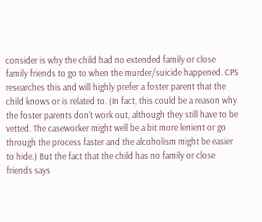consider is why the child had no extended family or close family friends to go to when the murder/suicide happened. CPS researches this and will highly prefer a foster parent that the child knows or is related to. (In fact, this could be a reason why the foster parents don't work out, although they still have to be vetted. The caseworker might well be a bit more lenient or go through the process faster and the alcoholism might be easier to hide.) But the fact that the child has no family or close friends says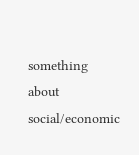something about social/economic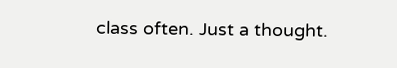class often. Just a thought.